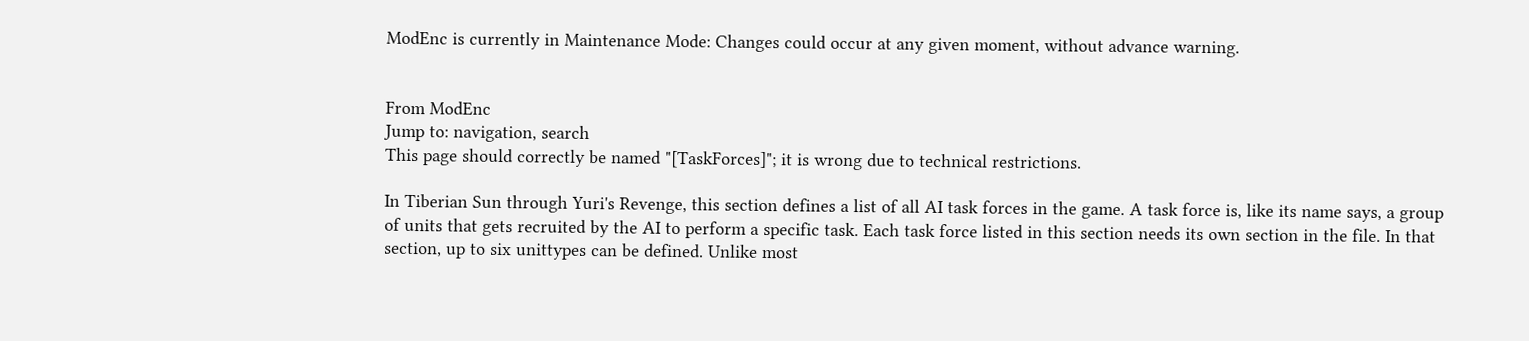ModEnc is currently in Maintenance Mode: Changes could occur at any given moment, without advance warning.


From ModEnc
Jump to: navigation, search
This page should correctly be named "[TaskForces]"; it is wrong due to technical restrictions.

In Tiberian Sun through Yuri's Revenge, this section defines a list of all AI task forces in the game. A task force is, like its name says, a group of units that gets recruited by the AI to perform a specific task. Each task force listed in this section needs its own section in the file. In that section, up to six unittypes can be defined. Unlike most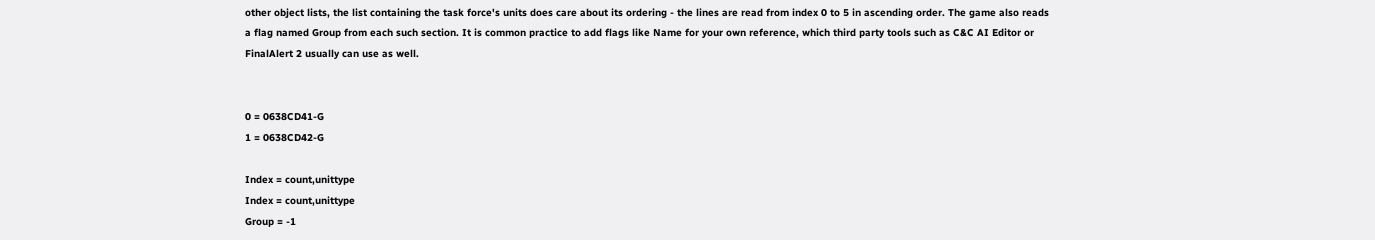other object lists, the list containing the task force's units does care about its ordering - the lines are read from index 0 to 5 in ascending order. The game also reads a flag named Group from each such section. It is common practice to add flags like Name for your own reference, which third party tools such as C&C AI Editor or FinalAlert 2 usually can use as well.


0 = 0638CD41-G
1 = 0638CD42-G

Index = count,unittype
Index = count,unittype
Group = -1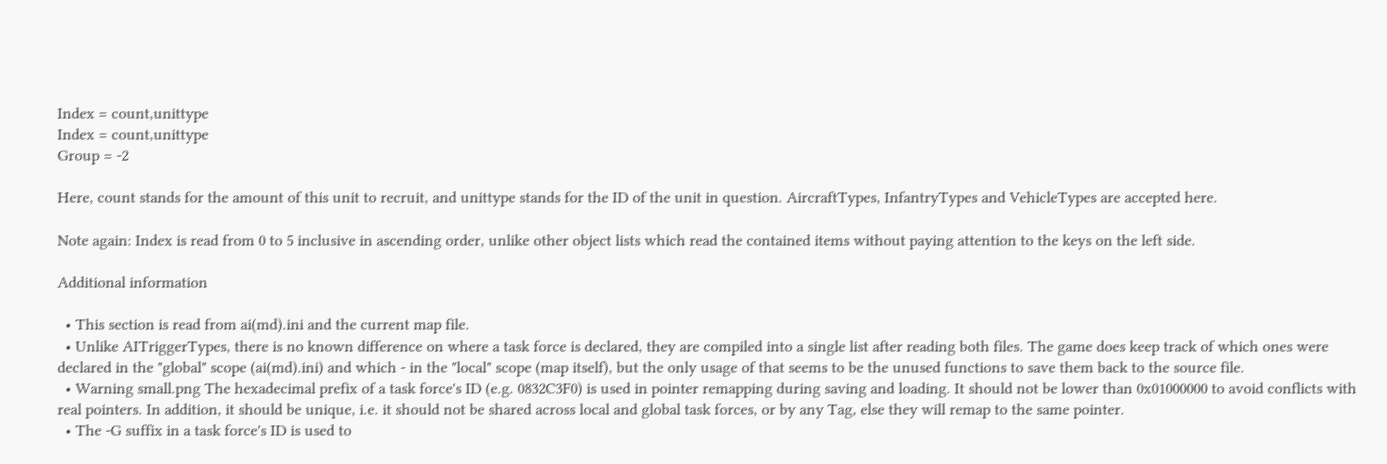Index = count,unittype
Index = count,unittype
Group = -2

Here, count stands for the amount of this unit to recruit, and unittype stands for the ID of the unit in question. AircraftTypes, InfantryTypes and VehicleTypes are accepted here.

Note again: Index is read from 0 to 5 inclusive in ascending order, unlike other object lists which read the contained items without paying attention to the keys on the left side.

Additional information

  • This section is read from ai(md).ini and the current map file.
  • Unlike AITriggerTypes, there is no known difference on where a task force is declared, they are compiled into a single list after reading both files. The game does keep track of which ones were declared in the "global" scope (ai(md).ini) and which - in the "local" scope (map itself), but the only usage of that seems to be the unused functions to save them back to the source file.
  • Warning small.png The hexadecimal prefix of a task force's ID (e.g. 0832C3F0) is used in pointer remapping during saving and loading. It should not be lower than 0x01000000 to avoid conflicts with real pointers. In addition, it should be unique, i.e. it should not be shared across local and global task forces, or by any Tag, else they will remap to the same pointer.
  • The -G suffix in a task force's ID is used to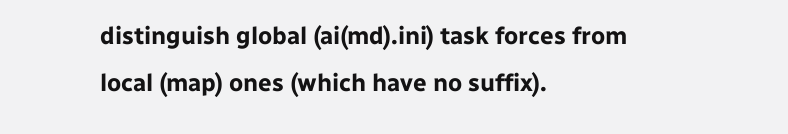distinguish global (ai(md).ini) task forces from local (map) ones (which have no suffix).